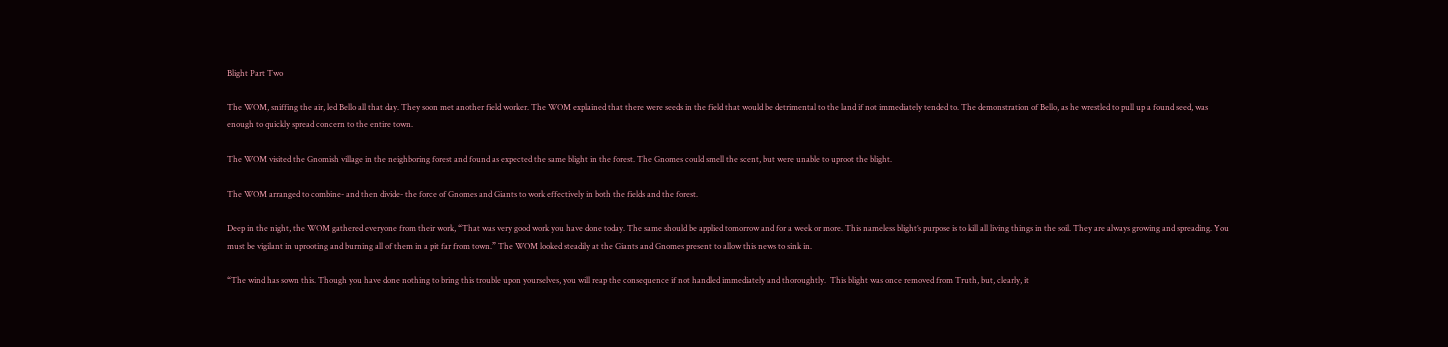Blight Part Two

The WOM, sniffing the air, led Bello all that day. They soon met another field worker. The WOM explained that there were seeds in the field that would be detrimental to the land if not immediately tended to. The demonstration of Bello, as he wrestled to pull up a found seed, was enough to quickly spread concern to the entire town.

The WOM visited the Gnomish village in the neighboring forest and found as expected the same blight in the forest. The Gnomes could smell the scent, but were unable to uproot the blight.

The WOM arranged to combine- and then divide- the force of Gnomes and Giants to work effectively in both the fields and the forest.

Deep in the night, the WOM gathered everyone from their work, “That was very good work you have done today. The same should be applied tomorrow and for a week or more. This nameless blight’s purpose is to kill all living things in the soil. They are always growing and spreading. You must be vigilant in uprooting and burning all of them in a pit far from town.” The WOM looked steadily at the Giants and Gnomes present to allow this news to sink in.

“The wind has sown this. Though you have done nothing to bring this trouble upon yourselves, you will reap the consequence if not handled immediately and thoroughtly.  This blight was once removed from Truth, but, clearly, it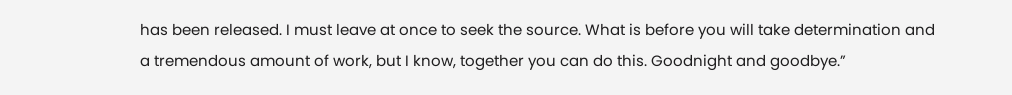has been released. I must leave at once to seek the source. What is before you will take determination and a tremendous amount of work, but I know, together you can do this. Goodnight and goodbye.”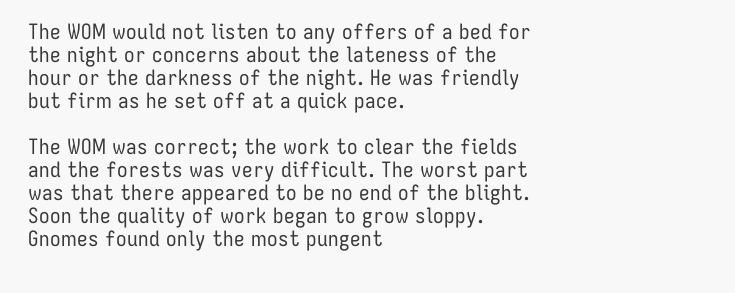The WOM would not listen to any offers of a bed for the night or concerns about the lateness of the hour or the darkness of the night. He was friendly but firm as he set off at a quick pace.

The WOM was correct; the work to clear the fields and the forests was very difficult. The worst part was that there appeared to be no end of the blight. Soon the quality of work began to grow sloppy. Gnomes found only the most pungent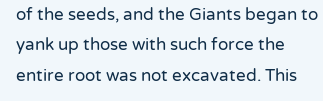of the seeds, and the Giants began to yank up those with such force the entire root was not excavated. This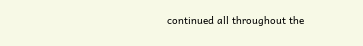continued all throughout the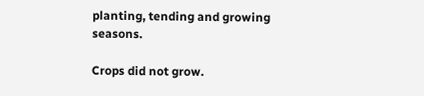planting, tending and growing seasons.

Crops did not grow.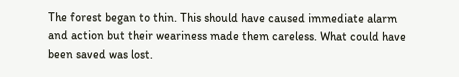The forest began to thin. This should have caused immediate alarm and action but their weariness made them careless. What could have been saved was lost.